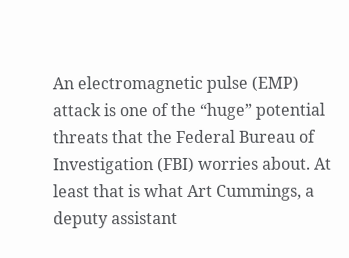An electromagnetic pulse (EMP) attack is one of the “huge” potential threats that the Federal Bureau of Investigation (FBI) worries about. At least that is what Art Cummings, a deputy assistant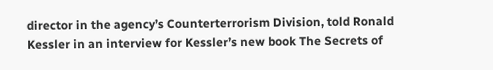director in the agency’s Counterterrorism Division, told Ronald Kessler in an interview for Kessler’s new book The Secrets of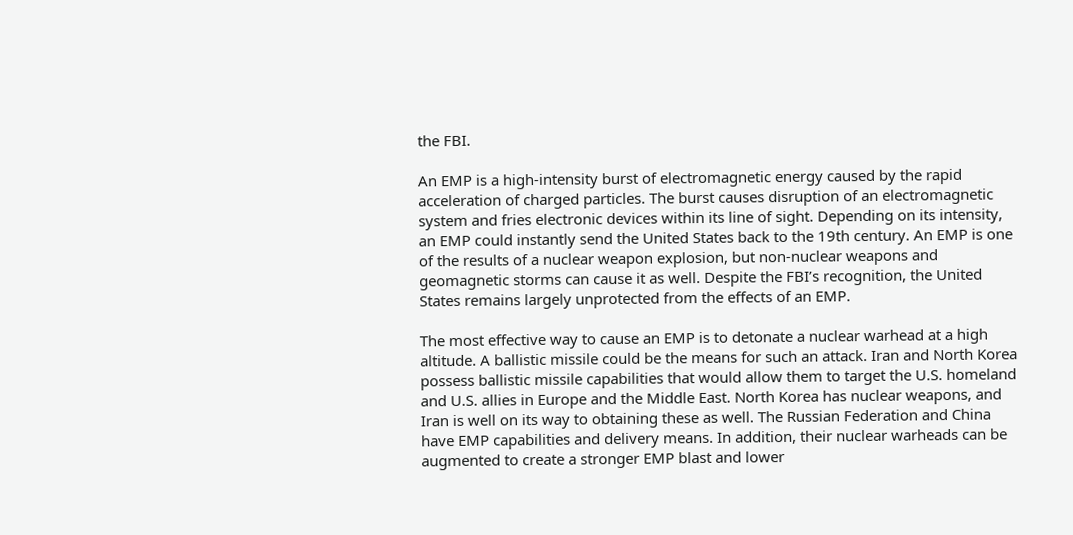the FBI.

An EMP is a high-intensity burst of electromagnetic energy caused by the rapid acceleration of charged particles. The burst causes disruption of an electromagnetic system and fries electronic devices within its line of sight. Depending on its intensity, an EMP could instantly send the United States back to the 19th century. An EMP is one of the results of a nuclear weapon explosion, but non-nuclear weapons and geomagnetic storms can cause it as well. Despite the FBI’s recognition, the United States remains largely unprotected from the effects of an EMP.

The most effective way to cause an EMP is to detonate a nuclear warhead at a high altitude. A ballistic missile could be the means for such an attack. Iran and North Korea possess ballistic missile capabilities that would allow them to target the U.S. homeland and U.S. allies in Europe and the Middle East. North Korea has nuclear weapons, and Iran is well on its way to obtaining these as well. The Russian Federation and China have EMP capabilities and delivery means. In addition, their nuclear warheads can be augmented to create a stronger EMP blast and lower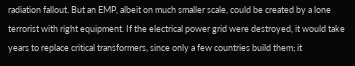radiation fallout. But an EMP, albeit on much smaller scale, could be created by a lone terrorist with right equipment. If the electrical power grid were destroyed, it would take years to replace critical transformers, since only a few countries build them; it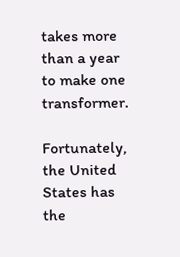takes more than a year to make one transformer.

Fortunately, the United States has the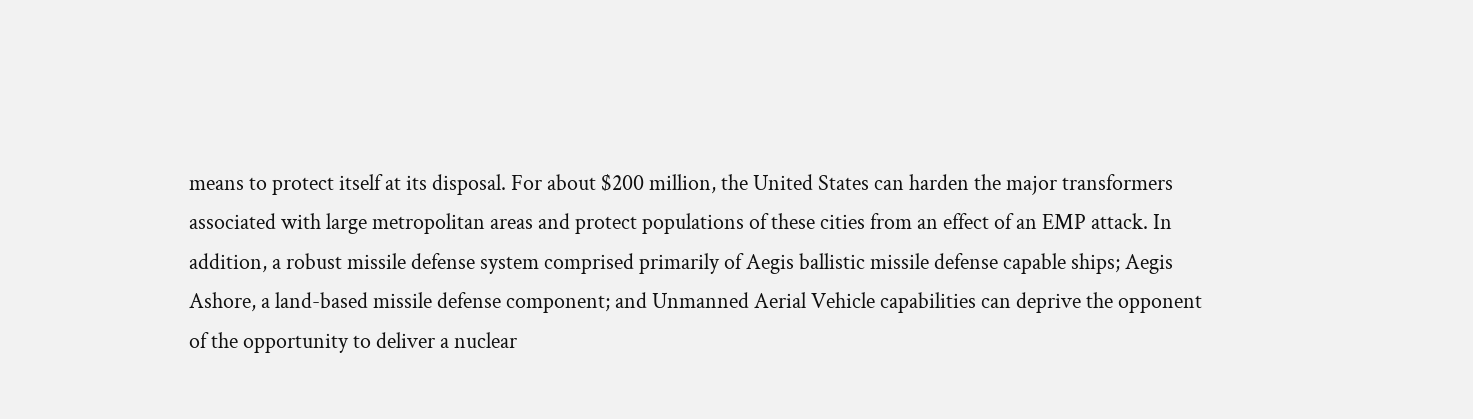means to protect itself at its disposal. For about $200 million, the United States can harden the major transformers associated with large metropolitan areas and protect populations of these cities from an effect of an EMP attack. In addition, a robust missile defense system comprised primarily of Aegis ballistic missile defense capable ships; Aegis Ashore, a land-based missile defense component; and Unmanned Aerial Vehicle capabilities can deprive the opponent of the opportunity to deliver a nuclear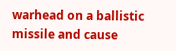warhead on a ballistic missile and cause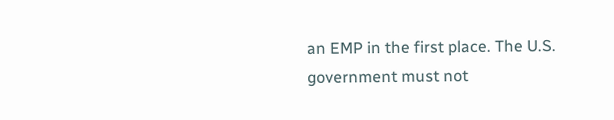an EMP in the first place. The U.S. government must not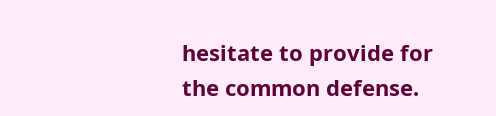hesitate to provide for the common defense.